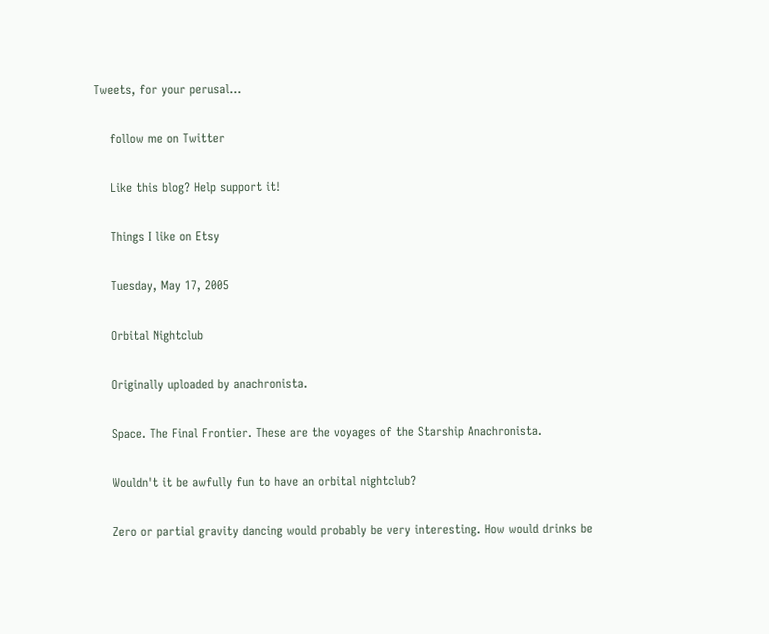Tweets, for your perusal...

    follow me on Twitter

    Like this blog? Help support it!

    Things I like on Etsy

    Tuesday, May 17, 2005

    Orbital Nightclub

    Originally uploaded by anachronista.

    Space. The Final Frontier. These are the voyages of the Starship Anachronista.

    Wouldn't it be awfully fun to have an orbital nightclub?

    Zero or partial gravity dancing would probably be very interesting. How would drinks be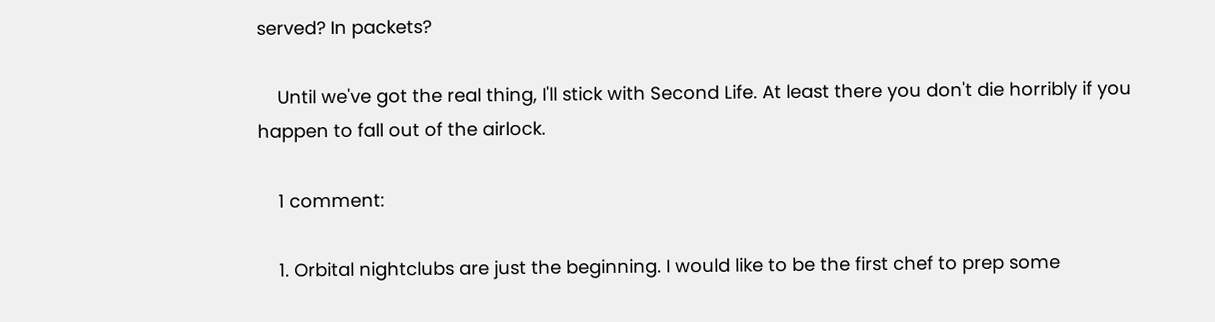served? In packets?

    Until we've got the real thing, I'll stick with Second Life. At least there you don't die horribly if you happen to fall out of the airlock.

    1 comment:

    1. Orbital nightclubs are just the beginning. I would like to be the first chef to prep some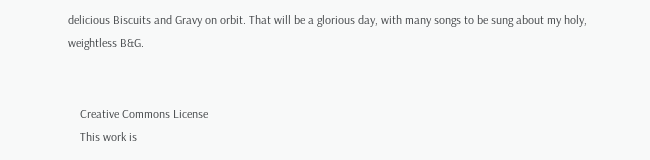delicious Biscuits and Gravy on orbit. That will be a glorious day, with many songs to be sung about my holy, weightless B&G.


    Creative Commons License
    This work is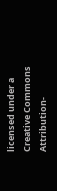licensed under a Creative Commons Attribution-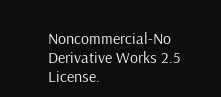Noncommercial-No Derivative Works 2.5 License.